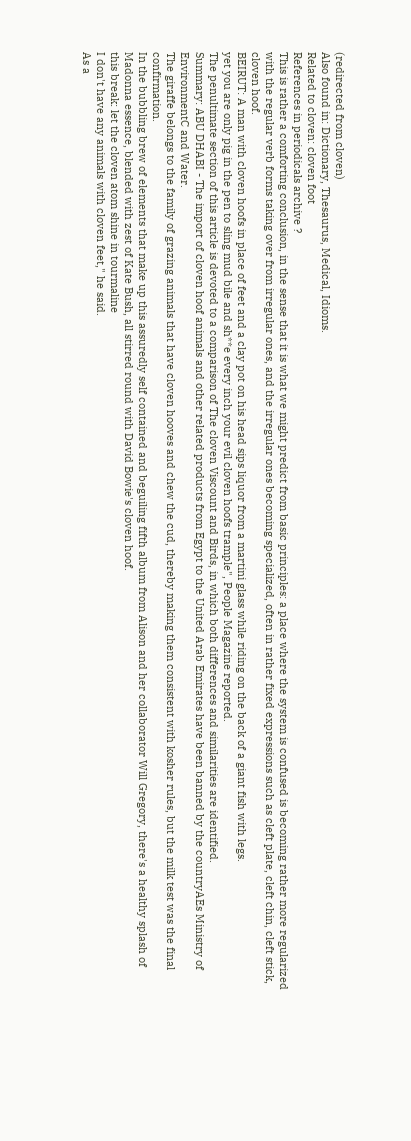(redirected from cloven)
Also found in: Dictionary, Thesaurus, Medical, Idioms.
Related to cloven: cloven foot
References in periodicals archive ?
This is rather a comforting conclusion, in the sense that it is what we might predict from basic principles: a place where the system is confused is becoming rather more regularized with the regular verb forms taking over from irregular ones, and the irregular ones becoming specialized, often in rather fixed expressions such as cleft plate, cleft chin, cleft stick, cloven hoof.
BEIRUT: A man with cloven hoofs in place of feet and a clay pot on his head sips liquor from a martini glass while riding on the back of a giant fish with legs.
yet you are only pig in the pen to sling mud bile and sh**e every inch your evil cloven hoofs trample", People Magazine reported.
The penultimate section of this article is devoted to a comparison of The cloven Viscount and Birds, in which both differences and similarities are identified.
Summary: ABU DHABI - The import of cloven hoof animals and other related products from Egypt to the United Arab Emirates have been banned by the countryAEs Ministry of EnvironmentC and Water.
The giraffe belongs to the family of grazing animals that have cloven hooves and chew the cud, thereby making them consistent with kosher rules, but the milk test was the final confirmation.
In the bubbling brew of elements that make up this assuredly self contained and beguiling fifth album from Alison and her collaborator Will Gregory, there's a healthy splash of Madonna essence, blended with zest of Kate Bush, all stirred round with David Bowie's cloven hoof.
this break: let the cloven atom shine in tourmaline
I don't have any animals with cloven feet," he said.
As a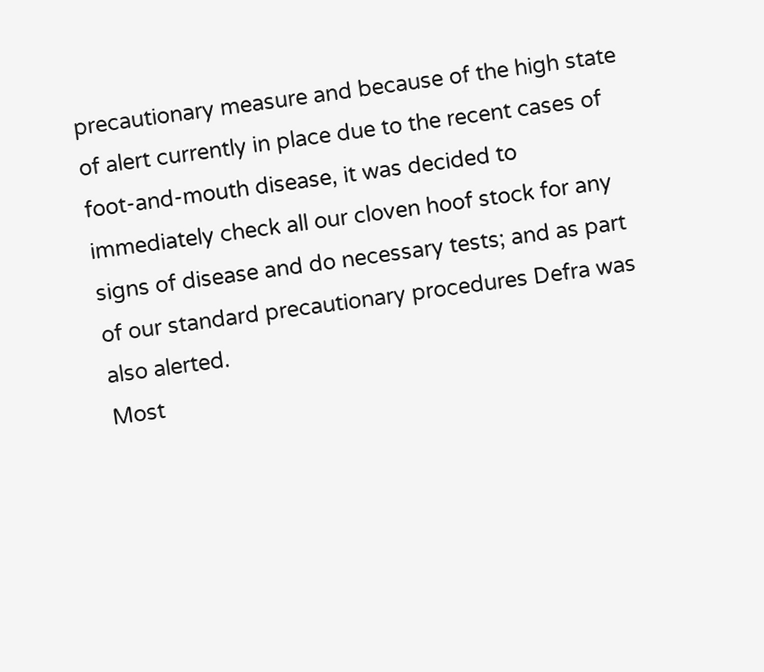precautionary measure and because of the high state of alert currently in place due to the recent cases of foot-and-mouth disease, it was decided to immediately check all our cloven hoof stock for any signs of disease and do necessary tests; and as part of our standard precautionary procedures Defra was also alerted.
Most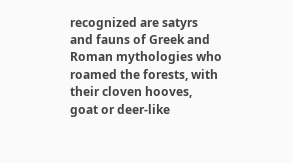recognized are satyrs and fauns of Greek and Roman mythologies who roamed the forests, with their cloven hooves, goat or deer-like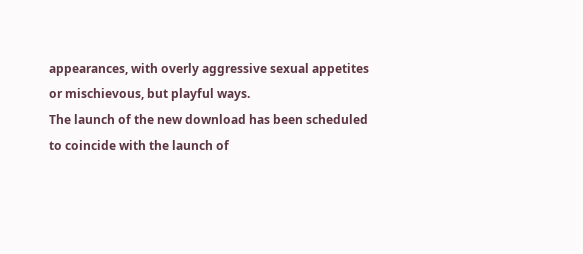appearances, with overly aggressive sexual appetites or mischievous, but playful ways.
The launch of the new download has been scheduled to coincide with the launch of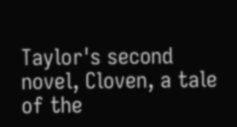Taylor's second novel, Cloven, a tale of the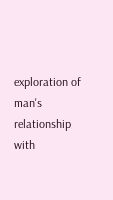exploration of man's relationship with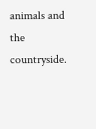animals and the countryside.